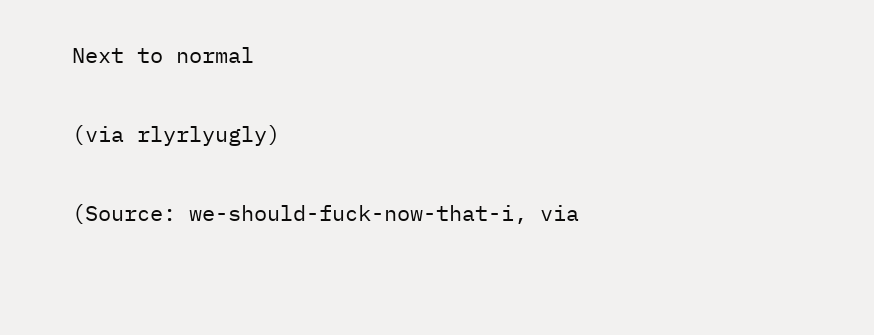Next to normal

(via rlyrlyugly)

(Source: we-should-fuck-now-that-i, via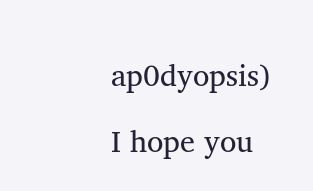ap0dyopsis)

I hope you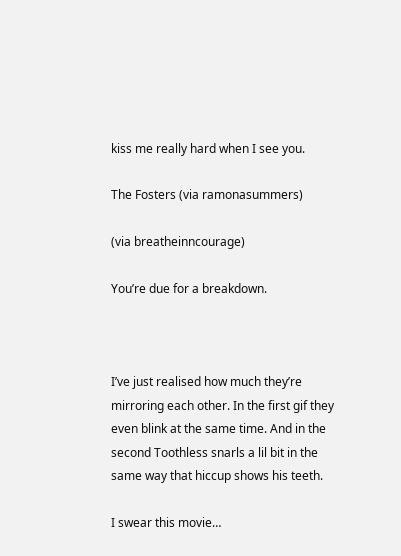kiss me really hard when I see you.

The Fosters (via ramonasummers)

(via breatheinncourage)

You’re due for a breakdown.



I’ve just realised how much they’re mirroring each other. In the first gif they even blink at the same time. And in the second Toothless snarls a lil bit in the same way that hiccup shows his teeth.

I swear this movie…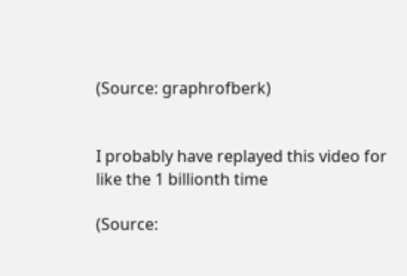(Source: graphrofberk)


I probably have replayed this video for like the 1 billionth time

(Source: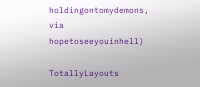holdingontomydemons, via hopetoseeyouinhell)

TotallyLayouts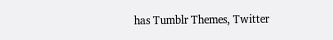has Tumblr Themes, Twitter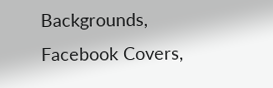Backgrounds, Facebook Covers,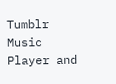Tumblr Music Player and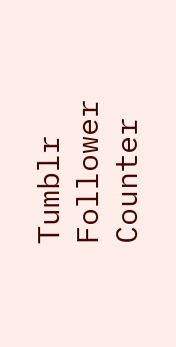Tumblr Follower Counter